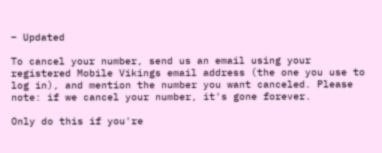– Updated

To cancel your number, send us an email using your registered Mobile Vikings email address (the one you use to log in), and mention the number you want canceled. Please note: if we cancel your number, it's gone forever.

Only do this if you're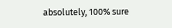absolutely, 100% sure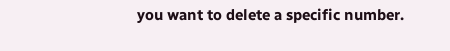you want to delete a specific number.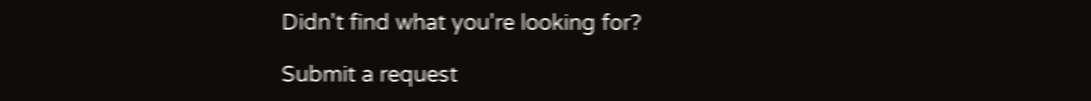Didn't find what you're looking for?

Submit a request